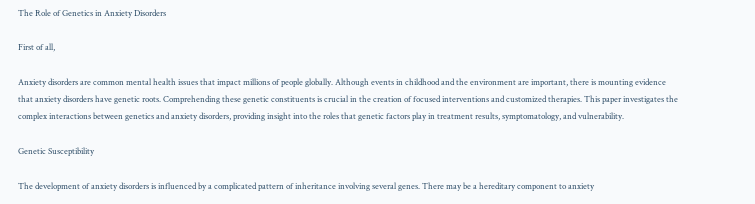The Role of Genetics in Anxiety Disorders

First of all,

Anxiety disorders are common mental health issues that impact millions of people globally. Although events in childhood and the environment are important, there is mounting evidence that anxiety disorders have genetic roots. Comprehending these genetic constituents is crucial in the creation of focused interventions and customized therapies. This paper investigates the complex interactions between genetics and anxiety disorders, providing insight into the roles that genetic factors play in treatment results, symptomatology, and vulnerability.

Genetic Susceptibility

The development of anxiety disorders is influenced by a complicated pattern of inheritance involving several genes. There may be a hereditary component to anxiety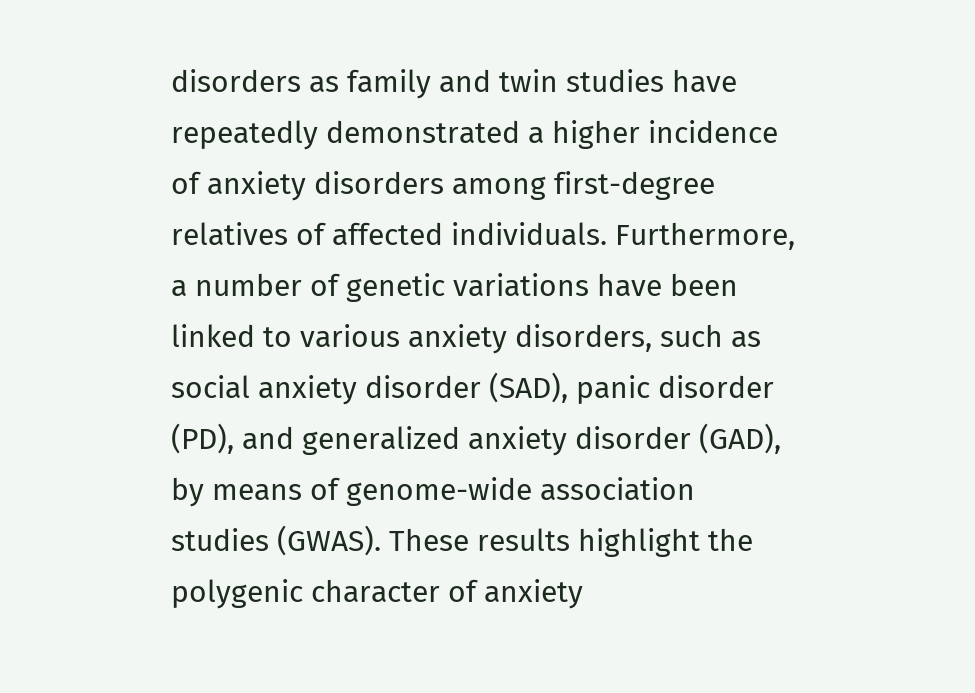disorders as family and twin studies have repeatedly demonstrated a higher incidence of anxiety disorders among first-degree relatives of affected individuals. Furthermore, a number of genetic variations have been linked to various anxiety disorders, such as social anxiety disorder (SAD), panic disorder (PD), and generalized anxiety disorder (GAD), by means of genome-wide association studies (GWAS). These results highlight the polygenic character of anxiety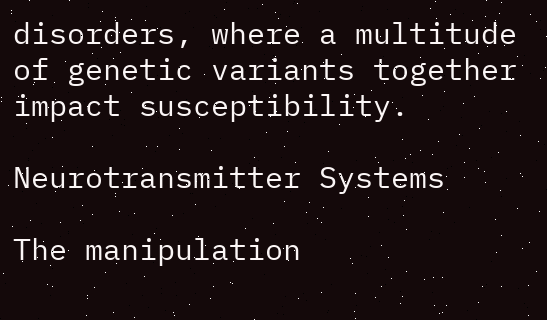disorders, where a multitude of genetic variants together impact susceptibility.

Neurotransmitter Systems

The manipulation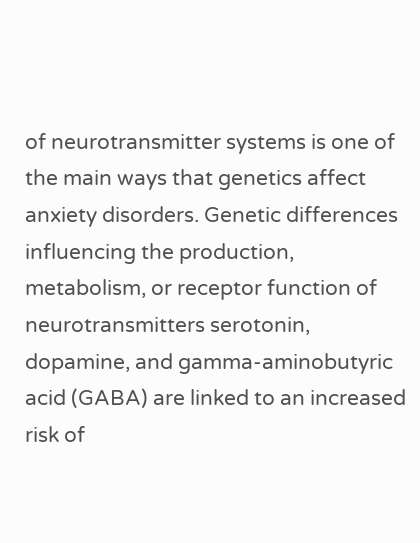of neurotransmitter systems is one of the main ways that genetics affect anxiety disorders. Genetic differences influencing the production, metabolism, or receptor function of neurotransmitters serotonin, dopamine, and gamma-aminobutyric acid (GABA) are linked to an increased risk of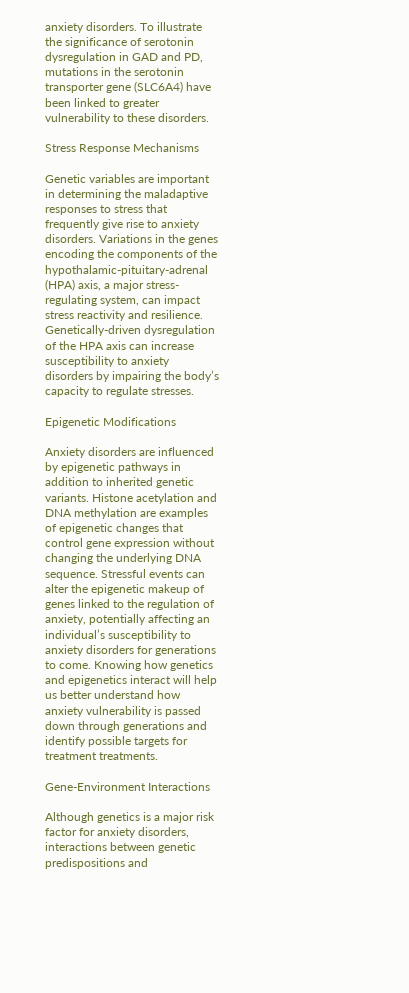anxiety disorders. To illustrate the significance of serotonin dysregulation in GAD and PD, mutations in the serotonin transporter gene (SLC6A4) have been linked to greater vulnerability to these disorders.

Stress Response Mechanisms

Genetic variables are important in determining the maladaptive responses to stress that frequently give rise to anxiety disorders. Variations in the genes encoding the components of the hypothalamic-pituitary-adrenal (HPA) axis, a major stress-regulating system, can impact stress reactivity and resilience. Genetically-driven dysregulation of the HPA axis can increase susceptibility to anxiety disorders by impairing the body’s capacity to regulate stresses.

Epigenetic Modifications

Anxiety disorders are influenced by epigenetic pathways in addition to inherited genetic variants. Histone acetylation and DNA methylation are examples of epigenetic changes that control gene expression without changing the underlying DNA sequence. Stressful events can alter the epigenetic makeup of genes linked to the regulation of anxiety, potentially affecting an individual’s susceptibility to anxiety disorders for generations to come. Knowing how genetics and epigenetics interact will help us better understand how anxiety vulnerability is passed down through generations and identify possible targets for treatment treatments.

Gene-Environment Interactions

Although genetics is a major risk factor for anxiety disorders, interactions between genetic predispositions and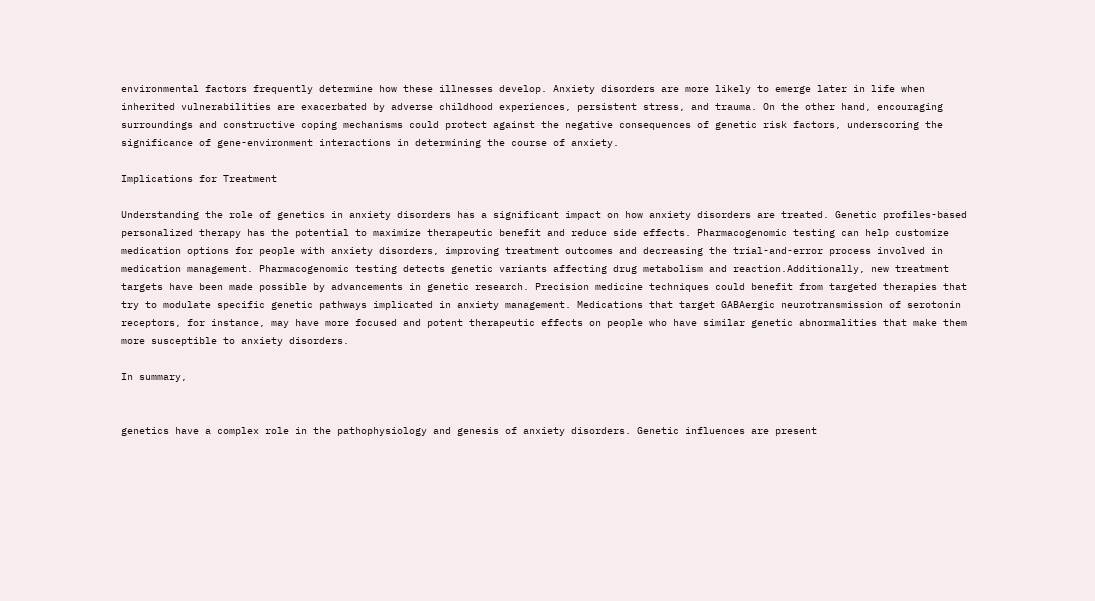environmental factors frequently determine how these illnesses develop. Anxiety disorders are more likely to emerge later in life when inherited vulnerabilities are exacerbated by adverse childhood experiences, persistent stress, and trauma. On the other hand, encouraging surroundings and constructive coping mechanisms could protect against the negative consequences of genetic risk factors, underscoring the significance of gene-environment interactions in determining the course of anxiety.

Implications for Treatment

Understanding the role of genetics in anxiety disorders has a significant impact on how anxiety disorders are treated. Genetic profiles-based personalized therapy has the potential to maximize therapeutic benefit and reduce side effects. Pharmacogenomic testing can help customize medication options for people with anxiety disorders, improving treatment outcomes and decreasing the trial-and-error process involved in medication management. Pharmacogenomic testing detects genetic variants affecting drug metabolism and reaction.Additionally, new treatment targets have been made possible by advancements in genetic research. Precision medicine techniques could benefit from targeted therapies that try to modulate specific genetic pathways implicated in anxiety management. Medications that target GABAergic neurotransmission of serotonin receptors, for instance, may have more focused and potent therapeutic effects on people who have similar genetic abnormalities that make them more susceptible to anxiety disorders.

In summary,


genetics have a complex role in the pathophysiology and genesis of anxiety disorders. Genetic influences are present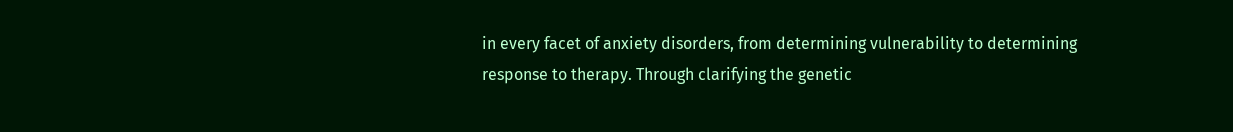in every facet of anxiety disorders, from determining vulnerability to determining response to therapy. Through clarifying the genetic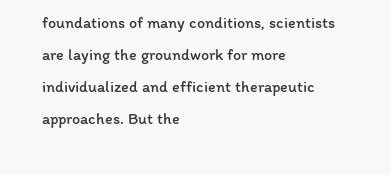foundations of many conditions, scientists are laying the groundwork for more individualized and efficient therapeutic approaches. But the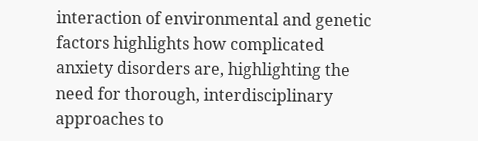interaction of environmental and genetic factors highlights how complicated anxiety disorders are, highlighting the need for thorough, interdisciplinary approaches to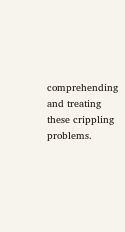comprehending and treating these crippling problems.